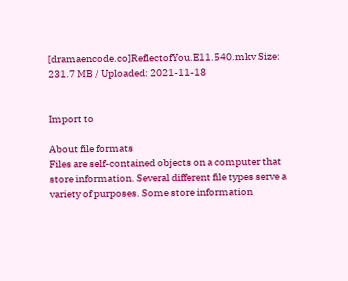[dramaencode.co]ReflectofYou.E11.540.mkv Size: 231.7 MB / Uploaded: 2021-11-18


Import to

About file formats
Files are self-contained objects on a computer that store information. Several different file types serve a variety of purposes. Some store information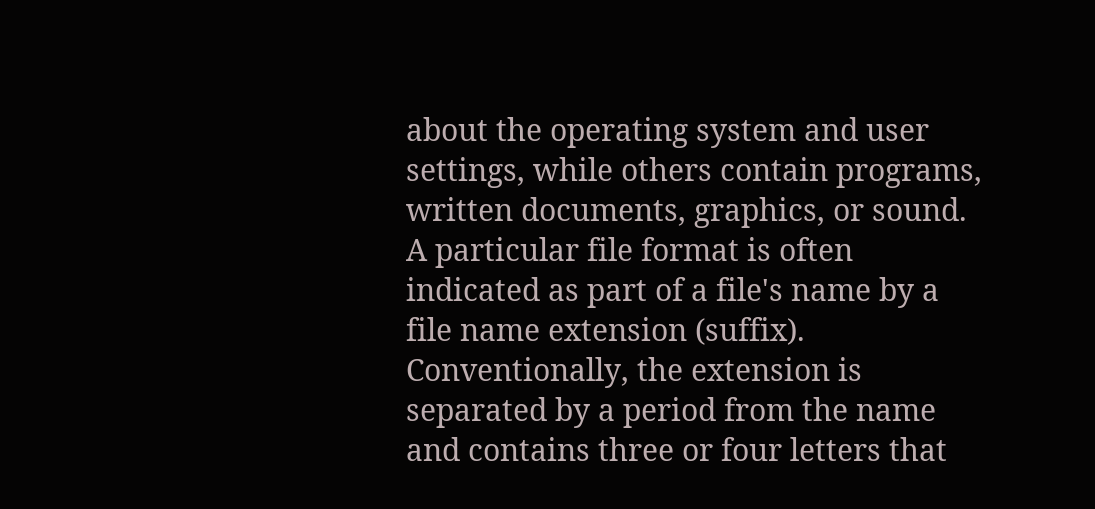about the operating system and user settings, while others contain programs, written documents, graphics, or sound.
A particular file format is often indicated as part of a file's name by a file name extension (suffix). Conventionally, the extension is separated by a period from the name and contains three or four letters that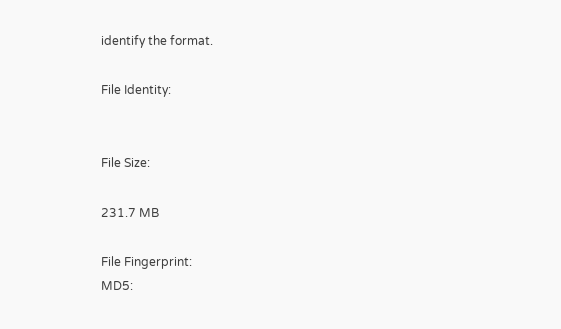identify the format.

File Identity:


File Size:

231.7 MB

File Fingerprint:
MD5: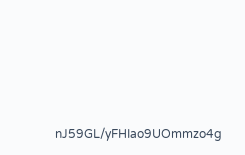nJ59GL/yFHIao9UOmmzo4g